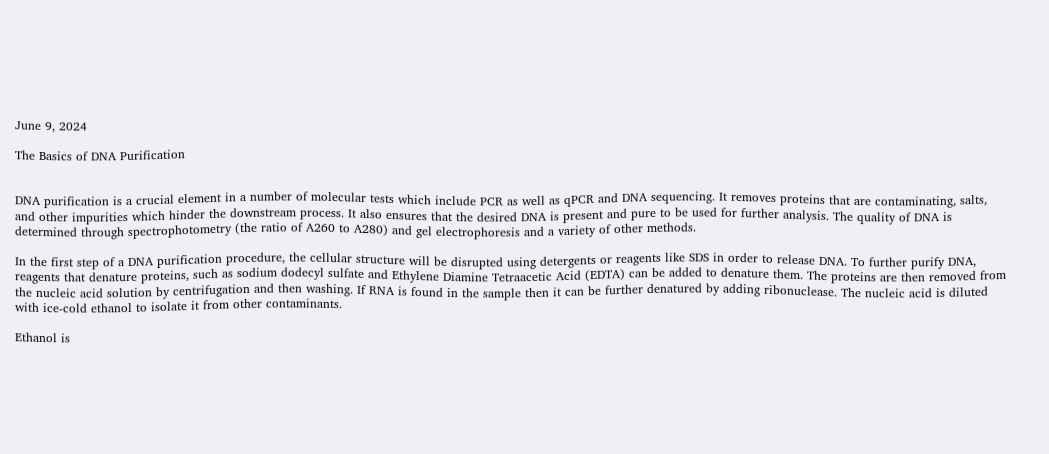June 9, 2024

The Basics of DNA Purification


DNA purification is a crucial element in a number of molecular tests which include PCR as well as qPCR and DNA sequencing. It removes proteins that are contaminating, salts, and other impurities which hinder the downstream process. It also ensures that the desired DNA is present and pure to be used for further analysis. The quality of DNA is determined through spectrophotometry (the ratio of A260 to A280) and gel electrophoresis and a variety of other methods.

In the first step of a DNA purification procedure, the cellular structure will be disrupted using detergents or reagents like SDS in order to release DNA. To further purify DNA, reagents that denature proteins, such as sodium dodecyl sulfate and Ethylene Diamine Tetraacetic Acid (EDTA) can be added to denature them. The proteins are then removed from the nucleic acid solution by centrifugation and then washing. If RNA is found in the sample then it can be further denatured by adding ribonuclease. The nucleic acid is diluted with ice-cold ethanol to isolate it from other contaminants.

Ethanol is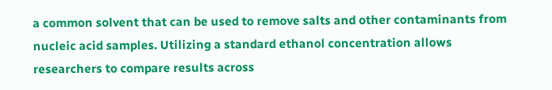a common solvent that can be used to remove salts and other contaminants from nucleic acid samples. Utilizing a standard ethanol concentration allows researchers to compare results across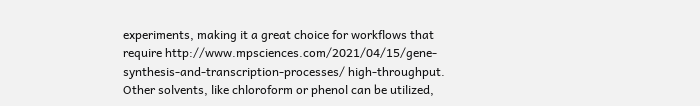experiments, making it a great choice for workflows that require http://www.mpsciences.com/2021/04/15/gene-synthesis-and-transcription-processes/ high-throughput. Other solvents, like chloroform or phenol can be utilized,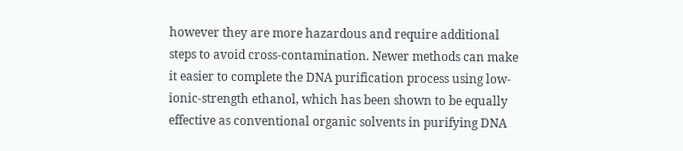however they are more hazardous and require additional steps to avoid cross-contamination. Newer methods can make it easier to complete the DNA purification process using low-ionic-strength ethanol, which has been shown to be equally effective as conventional organic solvents in purifying DNA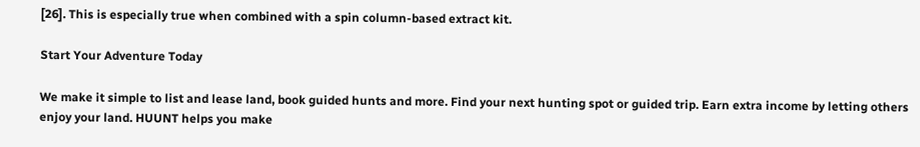[26]. This is especially true when combined with a spin column-based extract kit.

Start Your Adventure Today

We make it simple to list and lease land, book guided hunts and more. Find your next hunting spot or guided trip. Earn extra income by letting others enjoy your land. HUUNT helps you make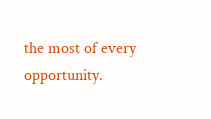the most of every opportunity.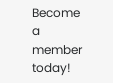Become a member today!